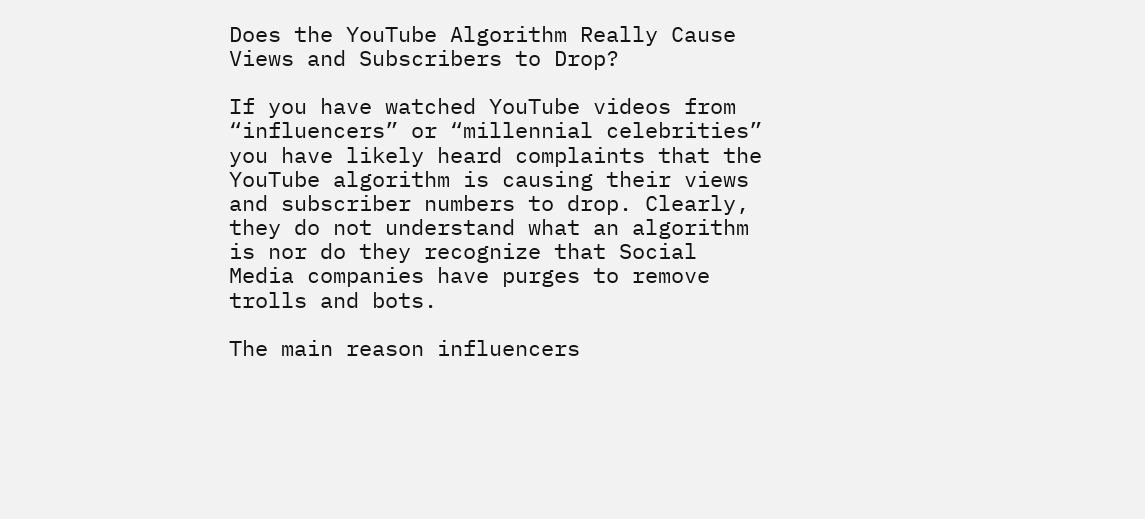Does the YouTube Algorithm Really Cause Views and Subscribers to Drop?

If you have watched YouTube videos from “influencers” or “millennial celebrities” you have likely heard complaints that the YouTube algorithm is causing their views and subscriber numbers to drop. Clearly, they do not understand what an algorithm is nor do they recognize that Social Media companies have purges to remove trolls and bots.

The main reason influencers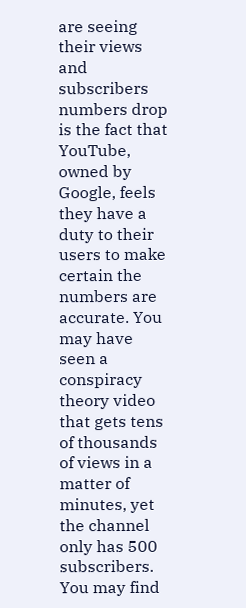are seeing their views and subscribers numbers drop is the fact that YouTube, owned by Google, feels they have a duty to their users to make certain the numbers are accurate. You may have seen a conspiracy theory video that gets tens of thousands of views in a matter of minutes, yet the channel only has 500 subscribers. You may find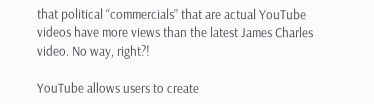that political “commercials” that are actual YouTube videos have more views than the latest James Charles video. No way, right?!

YouTube allows users to create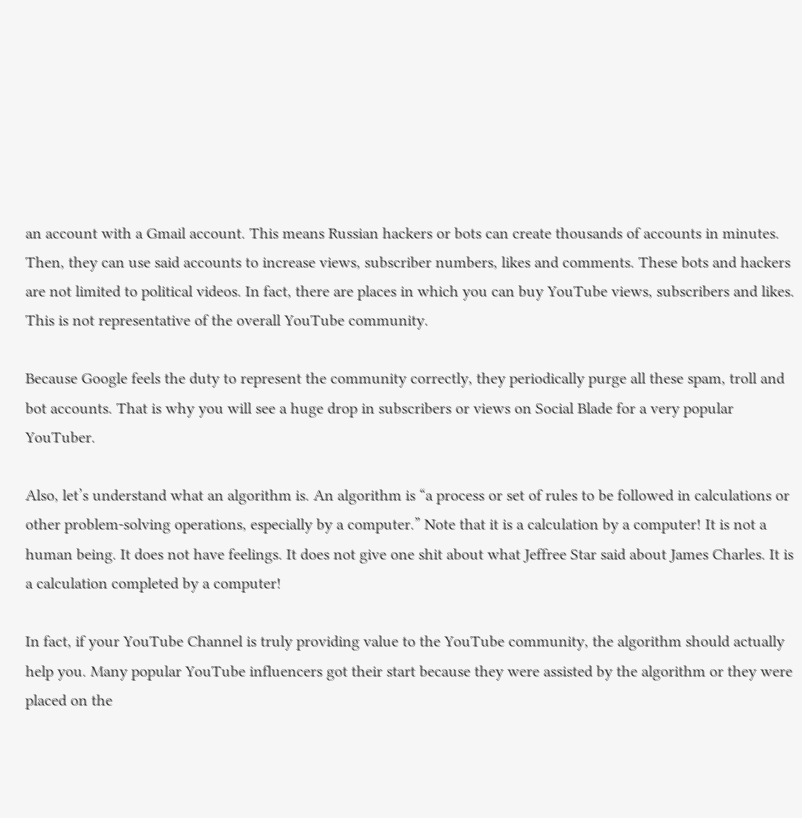an account with a Gmail account. This means Russian hackers or bots can create thousands of accounts in minutes. Then, they can use said accounts to increase views, subscriber numbers, likes and comments. These bots and hackers are not limited to political videos. In fact, there are places in which you can buy YouTube views, subscribers and likes. This is not representative of the overall YouTube community.

Because Google feels the duty to represent the community correctly, they periodically purge all these spam, troll and bot accounts. That is why you will see a huge drop in subscribers or views on Social Blade for a very popular YouTuber.

Also, let’s understand what an algorithm is. An algorithm is “a process or set of rules to be followed in calculations or other problem-solving operations, especially by a computer.” Note that it is a calculation by a computer! It is not a human being. It does not have feelings. It does not give one shit about what Jeffree Star said about James Charles. It is a calculation completed by a computer!

In fact, if your YouTube Channel is truly providing value to the YouTube community, the algorithm should actually help you. Many popular YouTube influencers got their start because they were assisted by the algorithm or they were placed on the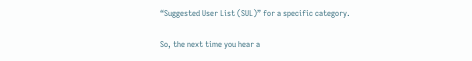“Suggested User List (SUL)” for a specific category.

So, the next time you hear a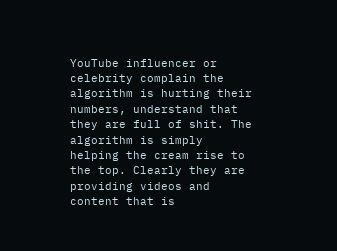YouTube influencer or celebrity complain the algorithm is hurting their numbers, understand that they are full of shit. The algorithm is simply helping the cream rise to the top. Clearly they are providing videos and content that is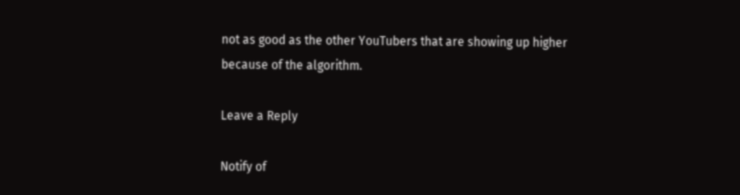not as good as the other YouTubers that are showing up higher because of the algorithm.

Leave a Reply

Notify of